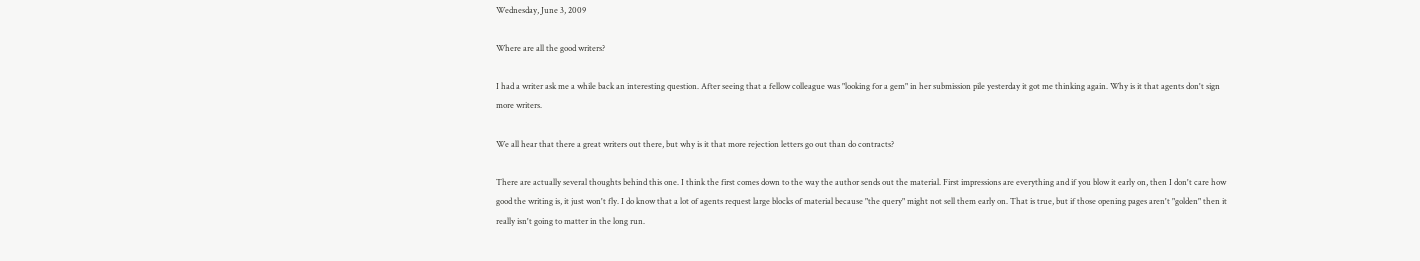Wednesday, June 3, 2009

Where are all the good writers?

I had a writer ask me a while back an interesting question. After seeing that a fellow colleague was "looking for a gem" in her submission pile yesterday it got me thinking again. Why is it that agents don't sign more writers.

We all hear that there a great writers out there, but why is it that more rejection letters go out than do contracts?

There are actually several thoughts behind this one. I think the first comes down to the way the author sends out the material. First impressions are everything and if you blow it early on, then I don't care how good the writing is, it just won't fly. I do know that a lot of agents request large blocks of material because "the query" might not sell them early on. That is true, but if those opening pages aren't "golden" then it really isn't going to matter in the long run.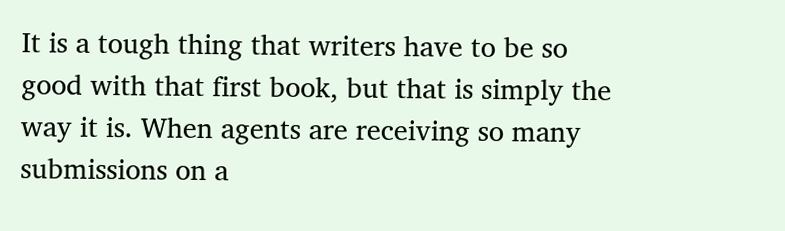It is a tough thing that writers have to be so good with that first book, but that is simply the way it is. When agents are receiving so many submissions on a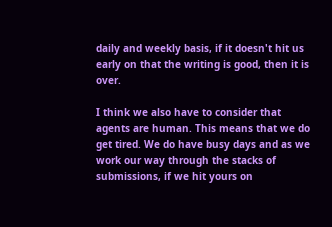daily and weekly basis, if it doesn't hit us early on that the writing is good, then it is over.

I think we also have to consider that agents are human. This means that we do get tired. We do have busy days and as we work our way through the stacks of submissions, if we hit yours on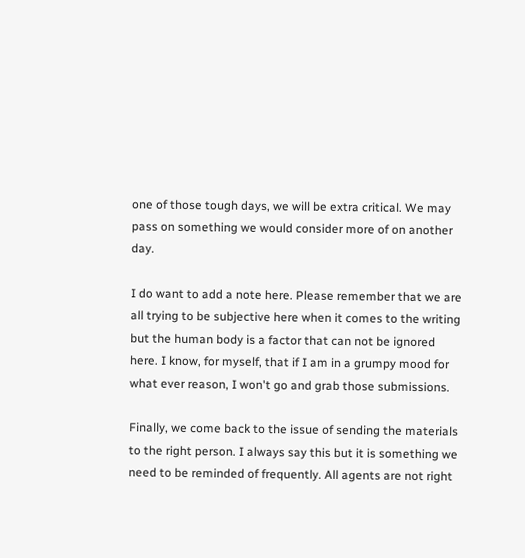one of those tough days, we will be extra critical. We may pass on something we would consider more of on another day.

I do want to add a note here. Please remember that we are all trying to be subjective here when it comes to the writing but the human body is a factor that can not be ignored here. I know, for myself, that if I am in a grumpy mood for what ever reason, I won't go and grab those submissions.

Finally, we come back to the issue of sending the materials to the right person. I always say this but it is something we need to be reminded of frequently. All agents are not right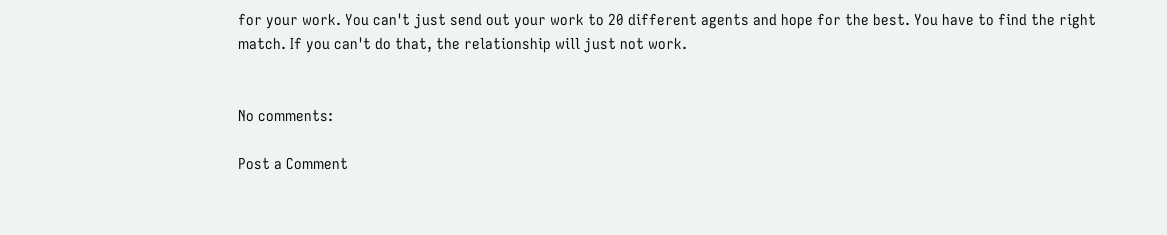for your work. You can't just send out your work to 20 different agents and hope for the best. You have to find the right match. If you can't do that, the relationship will just not work.


No comments:

Post a Comment